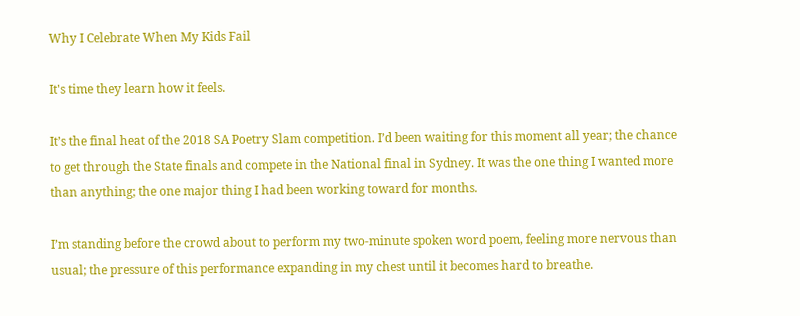Why I Celebrate When My Kids Fail

It's time they learn how it feels.

It’s the final heat of the 2018 SA Poetry Slam competition. I’d been waiting for this moment all year; the chance to get through the State finals and compete in the National final in Sydney. It was the one thing I wanted more than anything; the one major thing I had been working toward for months.

I’m standing before the crowd about to perform my two-minute spoken word poem, feeling more nervous than usual; the pressure of this performance expanding in my chest until it becomes hard to breathe.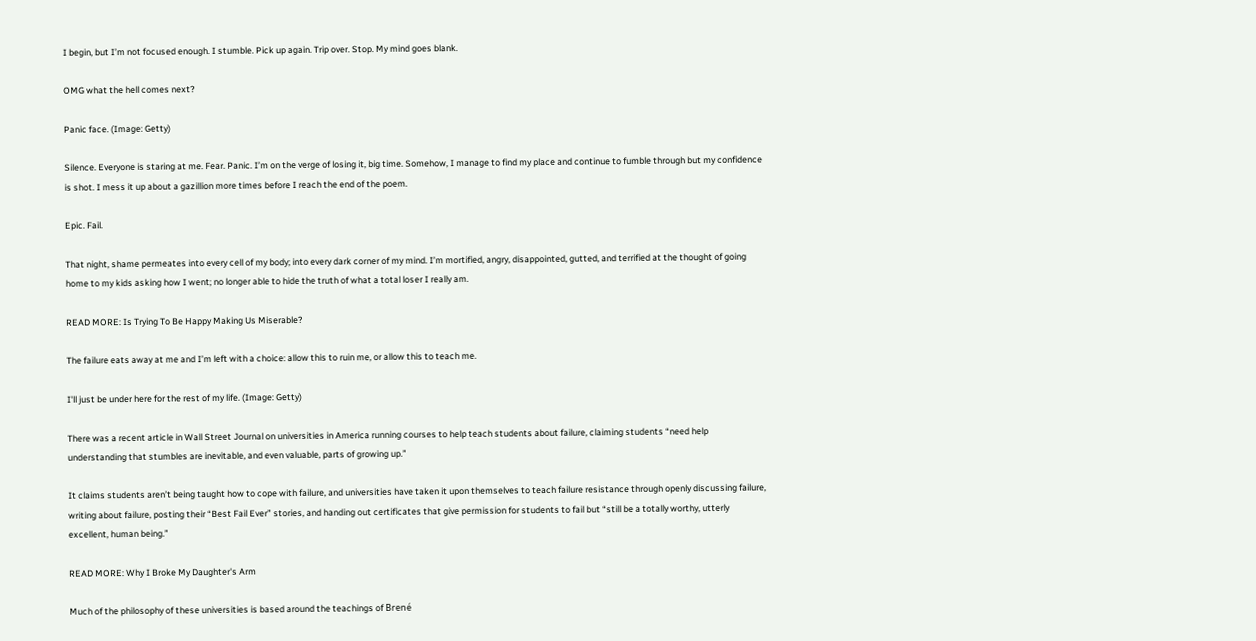I begin, but I’m not focused enough. I stumble. Pick up again. Trip over. Stop. My mind goes blank.

OMG what the hell comes next?

Panic face. (Image: Getty)

Silence. Everyone is staring at me. Fear. Panic. I’m on the verge of losing it, big time. Somehow, I manage to find my place and continue to fumble through but my confidence is shot. I mess it up about a gazillion more times before I reach the end of the poem.

Epic. Fail.

That night, shame permeates into every cell of my body; into every dark corner of my mind. I’m mortified, angry, disappointed, gutted, and terrified at the thought of going home to my kids asking how I went; no longer able to hide the truth of what a total loser I really am.

READ MORE: Is Trying To Be Happy Making Us Miserable?

The failure eats away at me and I’m left with a choice: allow this to ruin me, or allow this to teach me.

I'll just be under here for the rest of my life. (Image: Getty)

There was a recent article in Wall Street Journal on universities in America running courses to help teach students about failure, claiming students “need help understanding that stumbles are inevitable, and even valuable, parts of growing up.”

It claims students aren’t being taught how to cope with failure, and universities have taken it upon themselves to teach failure resistance through openly discussing failure, writing about failure, posting their “Best Fail Ever” stories, and handing out certificates that give permission for students to fail but “still be a totally worthy, utterly excellent, human being.”

READ MORE: Why I Broke My Daughter's Arm

Much of the philosophy of these universities is based around the teachings of Brené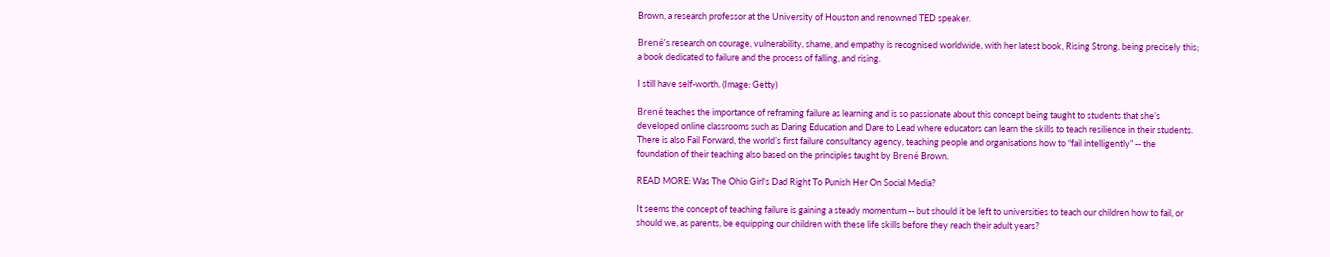Brown, a research professor at the University of Houston and renowned TED speaker.

Brené’s research on courage, vulnerability, shame, and empathy is recognised worldwide, with her latest book, Rising Strong, being precisely this; a book dedicated to failure and the process of falling, and rising.

I still have self-worth. (Image: Getty)

Brené teaches the importance of reframing failure as learning and is so passionate about this concept being taught to students that she’s developed online classrooms such as Daring Education and Dare to Lead where educators can learn the skills to teach resilience in their students. There is also Fail Forward, the world’s first failure consultancy agency, teaching people and organisations how to “fail intelligently” -- the foundation of their teaching also based on the principles taught by Brené Brown.

READ MORE: Was The Ohio Girl's Dad Right To Punish Her On Social Media?

It seems the concept of teaching failure is gaining a steady momentum -- but should it be left to universities to teach our children how to fail, or should we, as parents, be equipping our children with these life skills before they reach their adult years?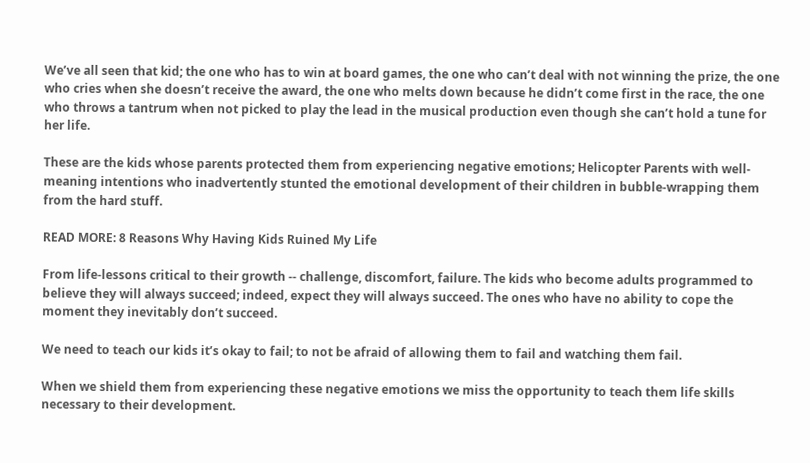We’ve all seen that kid; the one who has to win at board games, the one who can’t deal with not winning the prize, the one who cries when she doesn’t receive the award, the one who melts down because he didn’t come first in the race, the one who throws a tantrum when not picked to play the lead in the musical production even though she can’t hold a tune for her life.

These are the kids whose parents protected them from experiencing negative emotions; Helicopter Parents with well-meaning intentions who inadvertently stunted the emotional development of their children in bubble-wrapping them from the hard stuff.

READ MORE: 8 Reasons Why Having Kids Ruined My Life

From life-lessons critical to their growth -- challenge, discomfort, failure. The kids who become adults programmed to believe they will always succeed; indeed, expect they will always succeed. The ones who have no ability to cope the moment they inevitably don’t succeed.

We need to teach our kids it’s okay to fail; to not be afraid of allowing them to fail and watching them fail.

When we shield them from experiencing these negative emotions we miss the opportunity to teach them life skills necessary to their development.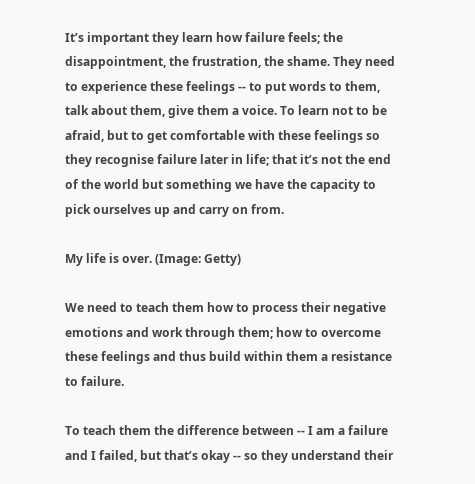It’s important they learn how failure feels; the disappointment, the frustration, the shame. They need to experience these feelings -- to put words to them, talk about them, give them a voice. To learn not to be afraid, but to get comfortable with these feelings so they recognise failure later in life; that it’s not the end of the world but something we have the capacity to pick ourselves up and carry on from.

My life is over. (Image: Getty)

We need to teach them how to process their negative emotions and work through them; how to overcome these feelings and thus build within them a resistance to failure.

To teach them the difference between -- I am a failure and I failed, but that’s okay -- so they understand their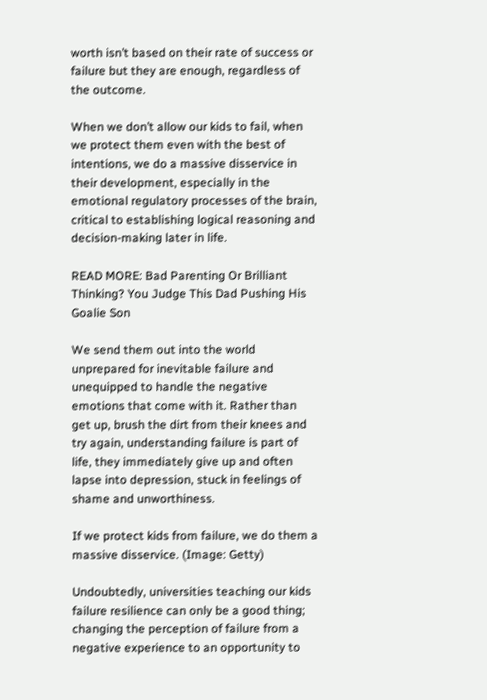worth isn’t based on their rate of success or failure but they are enough, regardless of the outcome.

When we don’t allow our kids to fail, when we protect them even with the best of intentions, we do a massive disservice in their development, especially in the emotional regulatory processes of the brain, critical to establishing logical reasoning and decision-making later in life.

READ MORE: Bad Parenting Or Brilliant Thinking? You Judge This Dad Pushing His Goalie Son

We send them out into the world unprepared for inevitable failure and unequipped to handle the negative emotions that come with it. Rather than get up, brush the dirt from their knees and try again, understanding failure is part of life, they immediately give up and often lapse into depression, stuck in feelings of shame and unworthiness.

If we protect kids from failure, we do them a massive disservice. (Image: Getty)

Undoubtedly, universities teaching our kids failure resilience can only be a good thing; changing the perception of failure from a negative experience to an opportunity to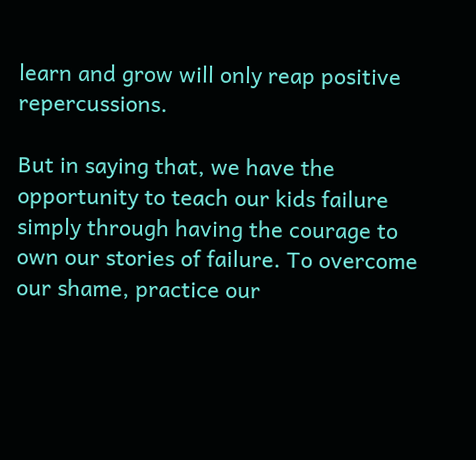learn and grow will only reap positive repercussions.

But in saying that, we have the opportunity to teach our kids failure simply through having the courage to own our stories of failure. To overcome our shame, practice our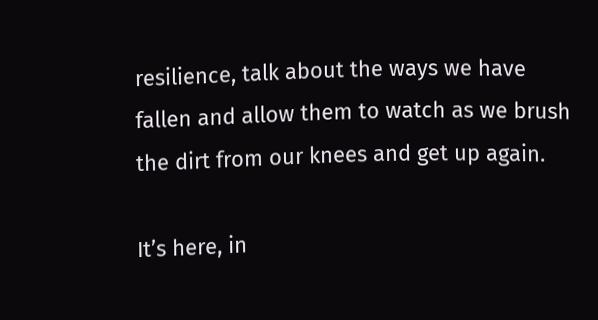resilience, talk about the ways we have fallen and allow them to watch as we brush the dirt from our knees and get up again.

It’s here, in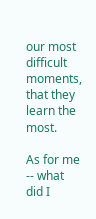our most difficult moments, that they learn the most.

As for me -- what did I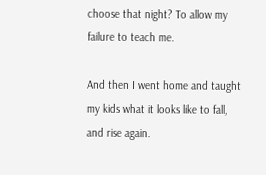choose that night? To allow my failure to teach me.

And then I went home and taught my kids what it looks like to fall, and rise again.